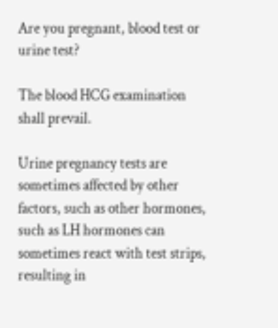Are you pregnant, blood test or urine test?

The blood HCG examination shall prevail.

Urine pregnancy tests are sometimes affected by other factors, such as other hormones, such as LH hormones can sometimes react with test strips, resulting in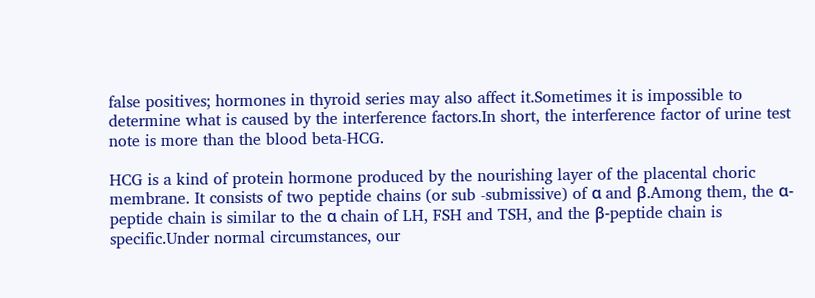false positives; hormones in thyroid series may also affect it.Sometimes it is impossible to determine what is caused by the interference factors.In short, the interference factor of urine test note is more than the blood beta-HCG.

HCG is a kind of protein hormone produced by the nourishing layer of the placental choric membrane. It consists of two peptide chains (or sub -submissive) of α and β.Among them, the α-peptide chain is similar to the α chain of LH, FSH and TSH, and the β-peptide chain is specific.Under normal circumstances, our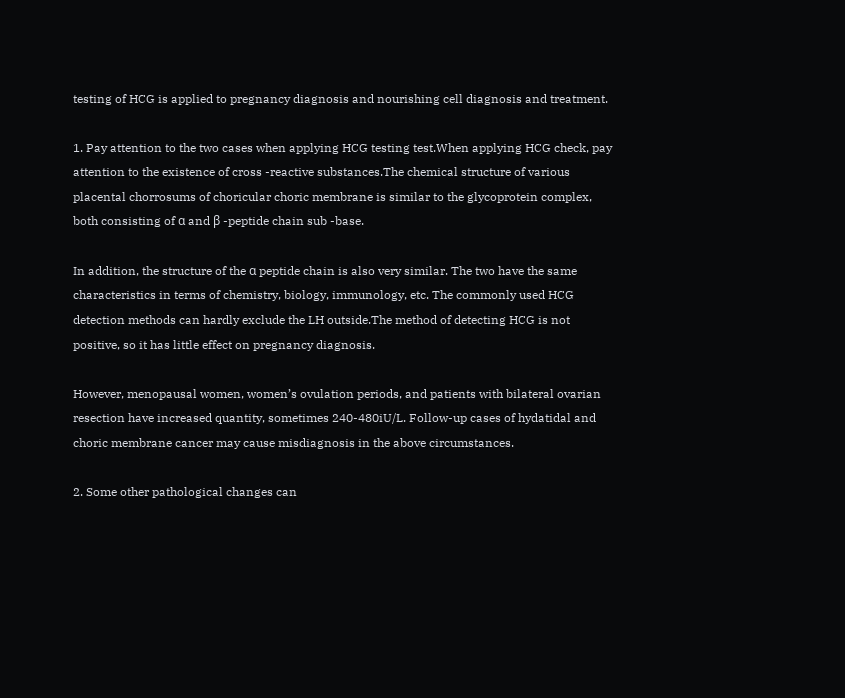testing of HCG is applied to pregnancy diagnosis and nourishing cell diagnosis and treatment.

1. Pay attention to the two cases when applying HCG testing test.When applying HCG check, pay attention to the existence of cross -reactive substances.The chemical structure of various placental chorrosums of choricular choric membrane is similar to the glycoprotein complex, both consisting of α and β -peptide chain sub -base.

In addition, the structure of the α peptide chain is also very similar. The two have the same characteristics in terms of chemistry, biology, immunology, etc. The commonly used HCG detection methods can hardly exclude the LH outside.The method of detecting HCG is not positive, so it has little effect on pregnancy diagnosis.

However, menopausal women, women’s ovulation periods, and patients with bilateral ovarian resection have increased quantity, sometimes 240-480iU/L. Follow-up cases of hydatidal and choric membrane cancer may cause misdiagnosis in the above circumstances.

2. Some other pathological changes can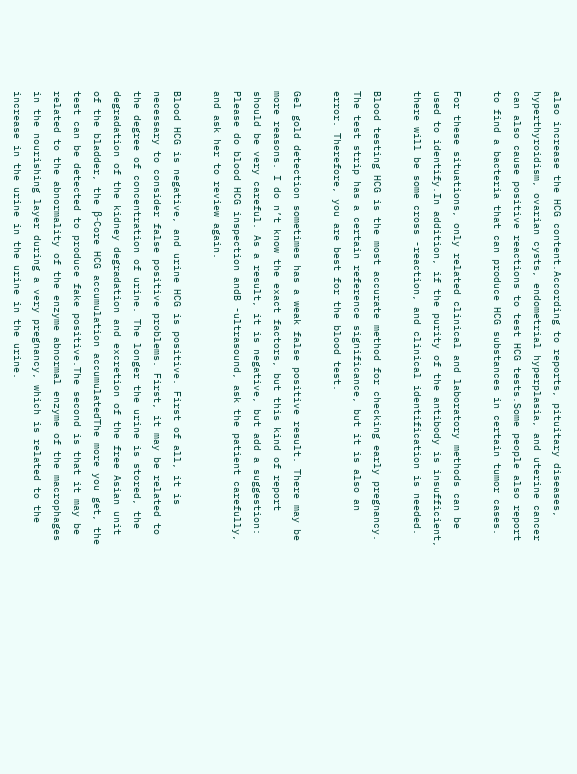also increase the HCG content.According to reports, pituitary diseases, hyperthyroidism, ovarian cysts, endometrial hyperplasia, and uterine cancer can also cause positive reactions to test HCG tests.Some people also report to find a bacteria that can produce HCG substances in certain tumor cases.

For these situations, only related clinical and laboratory methods can be used to identify.In addition, if the purity of the antibody is insufficient, there will be some cross -reaction, and clinical identification is needed.

Blood testing HCG is the most accurate method for checking early pregnancy. The test strip has a certain reference significance, but it is also an error. Therefore, you are best for the blood test.

Gel gold detection sometimes has a weak false positive result. There may be more reasons. I do n’t know the exact factors, but this kind of report should be very careful. As a result, it is negative, but add a suggestion: Please do blood HCG inspection andB -ultrasound, ask the patient carefully, and ask her to review again.

Blood HCG is negative, and urine HCG is positive. First of all, it is necessary to consider false positive problems. First, it may be related to the degree of concentration of urine. The longer the urine is stored, the degradation of the kidney degradation and excretion of the free Asian unit of the bladder, the β-Core HCG accumulation accumulatedThe more you get, the test can be detected to produce fake positive.The second is that it may be related to the abnormality of the enzyme abnormal enzyme of the macrophages in the nourishing layer during a very pregnancy, which is related to the increase in the urine in the urine in the urine.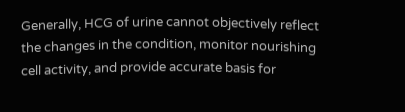Generally, HCG of urine cannot objectively reflect the changes in the condition, monitor nourishing cell activity, and provide accurate basis for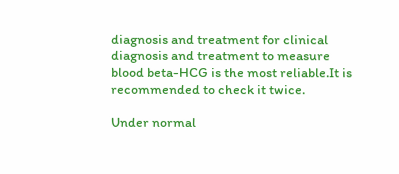diagnosis and treatment for clinical diagnosis and treatment to measure blood beta-HCG is the most reliable.It is recommended to check it twice.

Under normal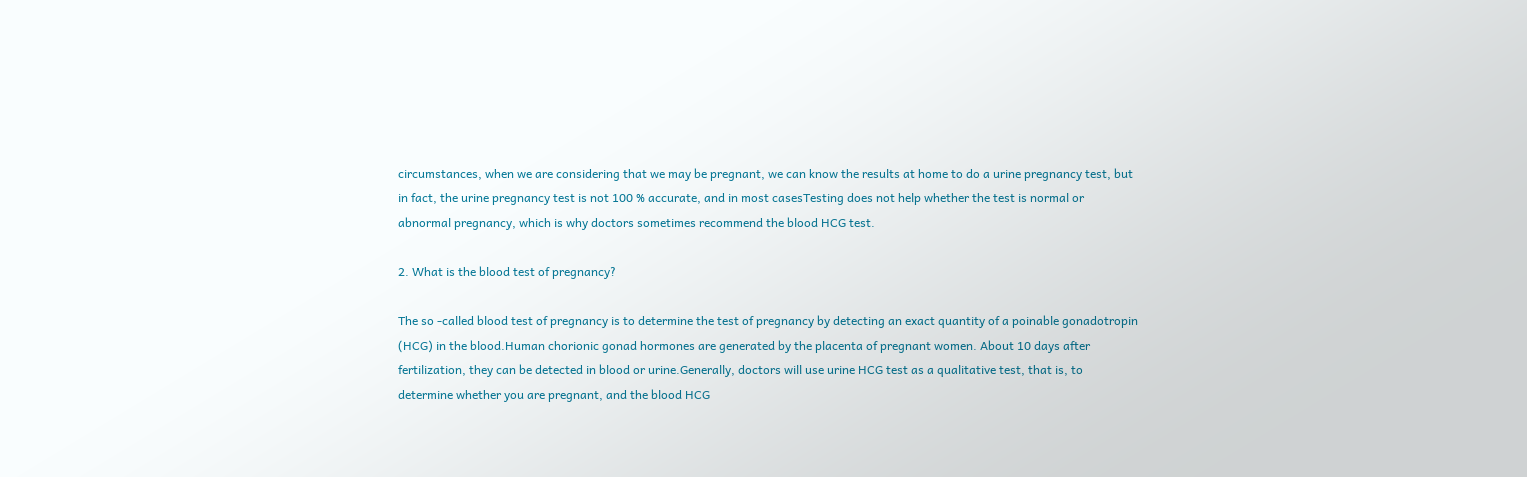circumstances, when we are considering that we may be pregnant, we can know the results at home to do a urine pregnancy test, but in fact, the urine pregnancy test is not 100 % accurate, and in most casesTesting does not help whether the test is normal or abnormal pregnancy, which is why doctors sometimes recommend the blood HCG test.

2. What is the blood test of pregnancy?

The so -called blood test of pregnancy is to determine the test of pregnancy by detecting an exact quantity of a poinable gonadotropin (HCG) in the blood.Human chorionic gonad hormones are generated by the placenta of pregnant women. About 10 days after fertilization, they can be detected in blood or urine.Generally, doctors will use urine HCG test as a qualitative test, that is, to determine whether you are pregnant, and the blood HCG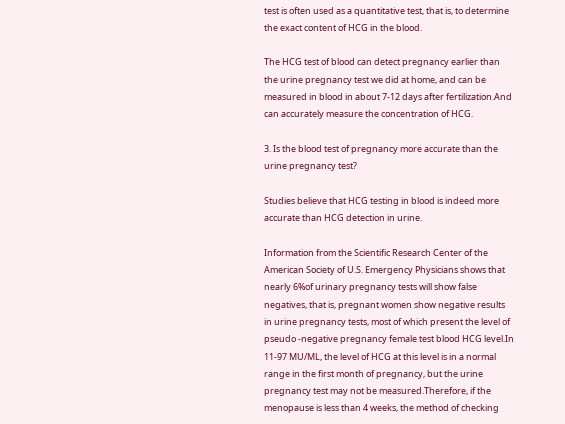test is often used as a quantitative test, that is, to determine the exact content of HCG in the blood.

The HCG test of blood can detect pregnancy earlier than the urine pregnancy test we did at home, and can be measured in blood in about 7-12 days after fertilization.And can accurately measure the concentration of HCG.

3. Is the blood test of pregnancy more accurate than the urine pregnancy test?

Studies believe that HCG testing in blood is indeed more accurate than HCG detection in urine.

Information from the Scientific Research Center of the American Society of U.S. Emergency Physicians shows that nearly 6%of urinary pregnancy tests will show false negatives, that is, pregnant women show negative results in urine pregnancy tests, most of which present the level of pseudo -negative pregnancy female test blood HCG level.In 11-97 MU/ML, the level of HCG at this level is in a normal range in the first month of pregnancy, but the urine pregnancy test may not be measured.Therefore, if the menopause is less than 4 weeks, the method of checking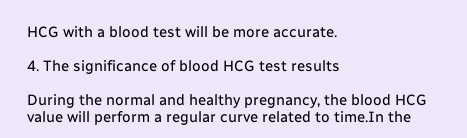HCG with a blood test will be more accurate.

4. The significance of blood HCG test results

During the normal and healthy pregnancy, the blood HCG value will perform a regular curve related to time.In the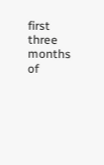first three months of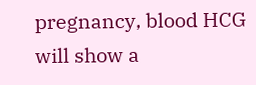pregnancy, blood HCG will show a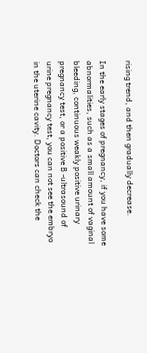rising trend, and then gradually decrease.

In the early stages of pregnancy, if you have some abnormalities, such as a small amount of vaginal bleeding, continuous weakly positive urinary pregnancy test, or a positive B -ultrasound of urine pregnancy test, you can not see the embryo in the uterine cavity. Doctors can check the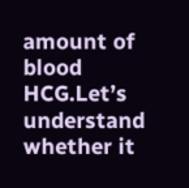amount of blood HCG.Let’s understand whether it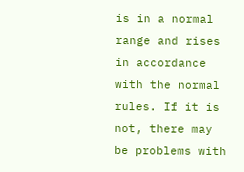is in a normal range and rises in accordance with the normal rules. If it is not, there may be problems with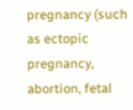pregnancy (such as ectopic pregnancy, abortion, fetal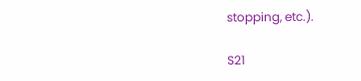stopping, etc.).

S21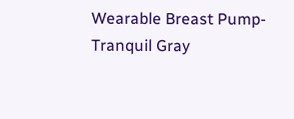Wearable Breast Pump-Tranquil Gray